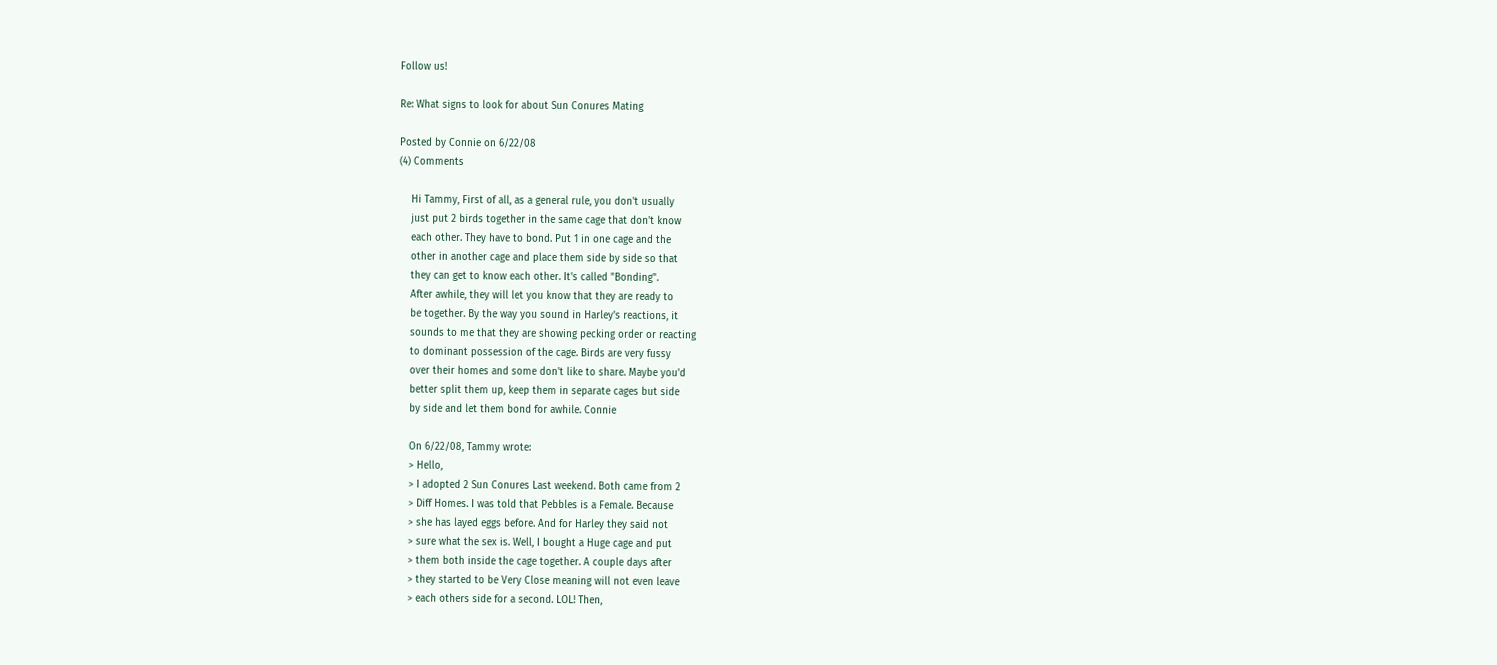Follow us!

Re: What signs to look for about Sun Conures Mating

Posted by Connie on 6/22/08
(4) Comments

    Hi Tammy, First of all, as a general rule, you don't usually
    just put 2 birds together in the same cage that don't know
    each other. They have to bond. Put 1 in one cage and the
    other in another cage and place them side by side so that
    they can get to know each other. It's called "Bonding".
    After awhile, they will let you know that they are ready to
    be together. By the way you sound in Harley's reactions, it
    sounds to me that they are showing pecking order or reacting
    to dominant possession of the cage. Birds are very fussy
    over their homes and some don't like to share. Maybe you'd
    better split them up, keep them in separate cages but side
    by side and let them bond for awhile. Connie

    On 6/22/08, Tammy wrote:
    > Hello,
    > I adopted 2 Sun Conures Last weekend. Both came from 2
    > Diff Homes. I was told that Pebbles is a Female. Because
    > she has layed eggs before. And for Harley they said not
    > sure what the sex is. Well, I bought a Huge cage and put
    > them both inside the cage together. A couple days after
    > they started to be Very Close meaning will not even leave
    > each others side for a second. LOL! Then,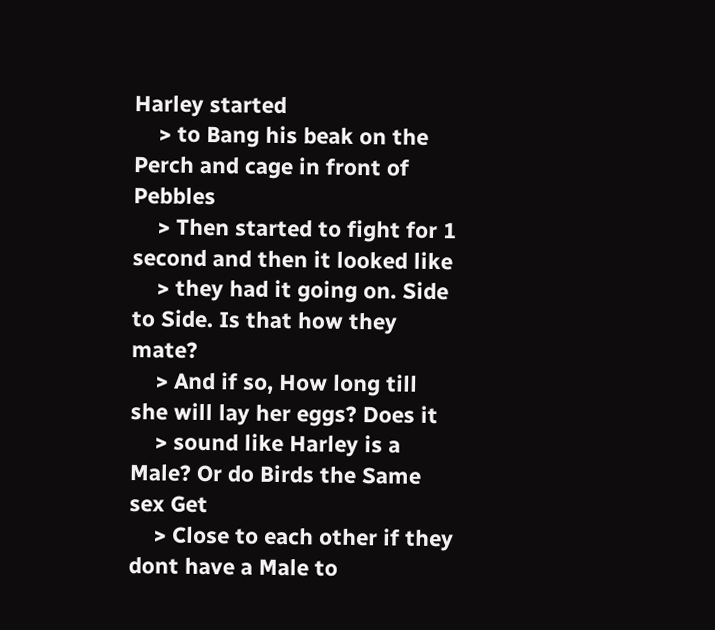Harley started
    > to Bang his beak on the Perch and cage in front of Pebbles
    > Then started to fight for 1 second and then it looked like
    > they had it going on. Side to Side. Is that how they mate?
    > And if so, How long till she will lay her eggs? Does it
    > sound like Harley is a Male? Or do Birds the Same sex Get
    > Close to each other if they dont have a Male to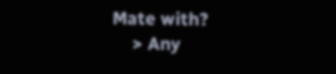Mate with?
    > Any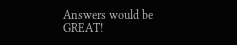Answers would be GREAT!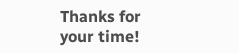Thanks for your time!